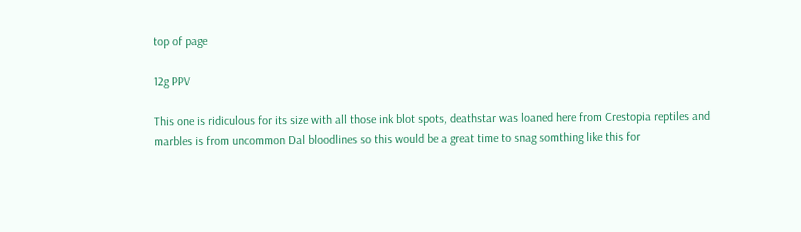top of page

12g PPV

This one is ridiculous for its size with all those ink blot spots, deathstar was loaned here from Crestopia reptiles and marbles is from uncommon Dal bloodlines so this would be a great time to snag somthing like this for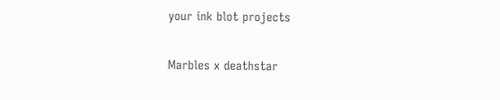your ink blot projects

Marbles x deathstar